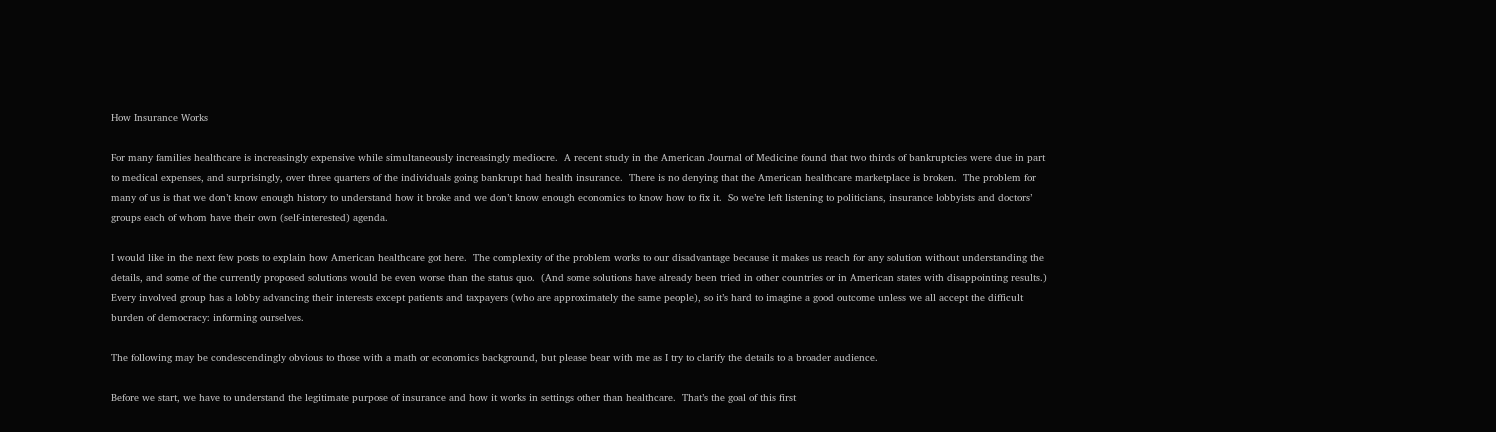How Insurance Works

For many families healthcare is increasingly expensive while simultaneously increasingly mediocre.  A recent study in the American Journal of Medicine found that two thirds of bankruptcies were due in part to medical expenses, and surprisingly, over three quarters of the individuals going bankrupt had health insurance.  There is no denying that the American healthcare marketplace is broken.  The problem for many of us is that we don’t know enough history to understand how it broke and we don’t know enough economics to know how to fix it.  So we’re left listening to politicians, insurance lobbyists and doctors’ groups each of whom have their own (self-interested) agenda.

I would like in the next few posts to explain how American healthcare got here.  The complexity of the problem works to our disadvantage because it makes us reach for any solution without understanding the details, and some of the currently proposed solutions would be even worse than the status quo.  (And some solutions have already been tried in other countries or in American states with disappointing results.)  Every involved group has a lobby advancing their interests except patients and taxpayers (who are approximately the same people), so it’s hard to imagine a good outcome unless we all accept the difficult burden of democracy: informing ourselves.

The following may be condescendingly obvious to those with a math or economics background, but please bear with me as I try to clarify the details to a broader audience.

Before we start, we have to understand the legitimate purpose of insurance and how it works in settings other than healthcare.  That’s the goal of this first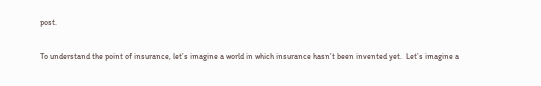post.

To understand the point of insurance, let’s imagine a world in which insurance hasn’t been invented yet.  Let’s imagine a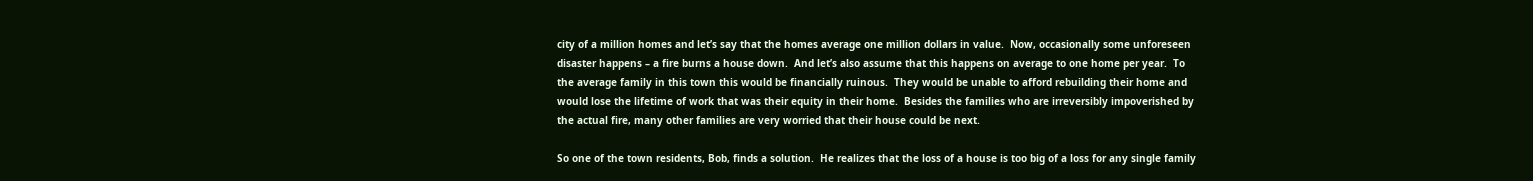city of a million homes and let’s say that the homes average one million dollars in value.  Now, occasionally some unforeseen disaster happens – a fire burns a house down.  And let’s also assume that this happens on average to one home per year.  To the average family in this town this would be financially ruinous.  They would be unable to afford rebuilding their home and would lose the lifetime of work that was their equity in their home.  Besides the families who are irreversibly impoverished by the actual fire, many other families are very worried that their house could be next.

So one of the town residents, Bob, finds a solution.  He realizes that the loss of a house is too big of a loss for any single family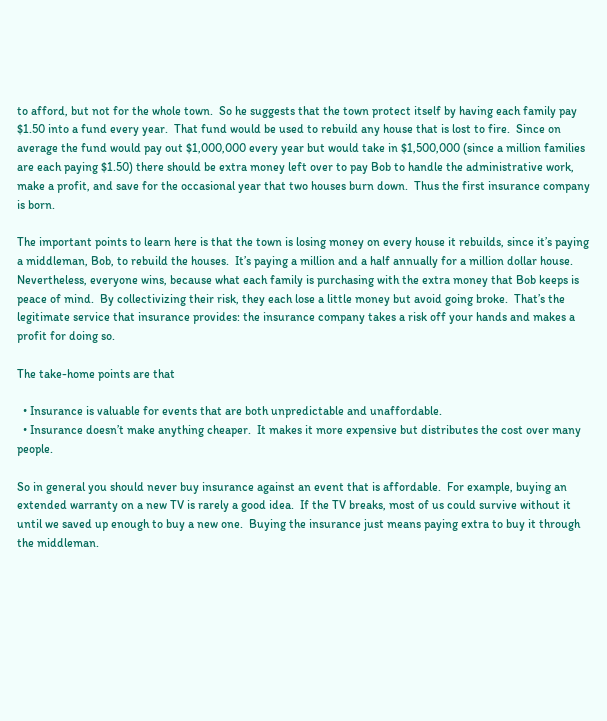to afford, but not for the whole town.  So he suggests that the town protect itself by having each family pay $1.50 into a fund every year.  That fund would be used to rebuild any house that is lost to fire.  Since on average the fund would pay out $1,000,000 every year but would take in $1,500,000 (since a million families are each paying $1.50) there should be extra money left over to pay Bob to handle the administrative work, make a profit, and save for the occasional year that two houses burn down.  Thus the first insurance company is born.

The important points to learn here is that the town is losing money on every house it rebuilds, since it’s paying a middleman, Bob, to rebuild the houses.  It’s paying a million and a half annually for a million dollar house.  Nevertheless, everyone wins, because what each family is purchasing with the extra money that Bob keeps is peace of mind.  By collectivizing their risk, they each lose a little money but avoid going broke.  That’s the legitimate service that insurance provides: the insurance company takes a risk off your hands and makes a profit for doing so.

The take-home points are that

  • Insurance is valuable for events that are both unpredictable and unaffordable.
  • Insurance doesn’t make anything cheaper.  It makes it more expensive but distributes the cost over many people.

So in general you should never buy insurance against an event that is affordable.  For example, buying an extended warranty on a new TV is rarely a good idea.  If the TV breaks, most of us could survive without it until we saved up enough to buy a new one.  Buying the insurance just means paying extra to buy it through the middleman.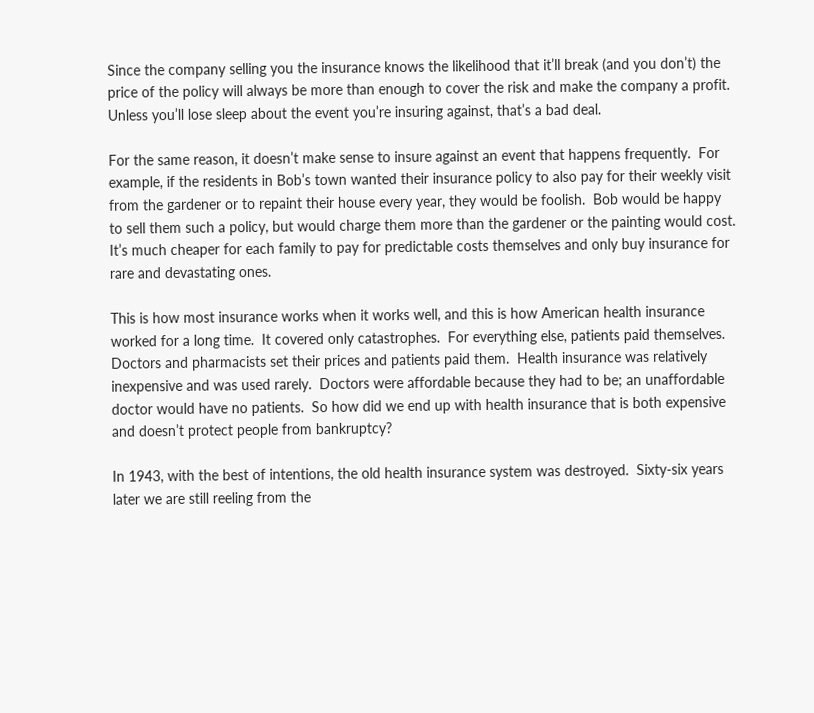Since the company selling you the insurance knows the likelihood that it’ll break (and you don’t) the price of the policy will always be more than enough to cover the risk and make the company a profit.  Unless you’ll lose sleep about the event you’re insuring against, that’s a bad deal.

For the same reason, it doesn’t make sense to insure against an event that happens frequently.  For example, if the residents in Bob’s town wanted their insurance policy to also pay for their weekly visit from the gardener or to repaint their house every year, they would be foolish.  Bob would be happy to sell them such a policy, but would charge them more than the gardener or the painting would cost.  It’s much cheaper for each family to pay for predictable costs themselves and only buy insurance for rare and devastating ones.

This is how most insurance works when it works well, and this is how American health insurance worked for a long time.  It covered only catastrophes.  For everything else, patients paid themselves.  Doctors and pharmacists set their prices and patients paid them.  Health insurance was relatively inexpensive and was used rarely.  Doctors were affordable because they had to be; an unaffordable doctor would have no patients.  So how did we end up with health insurance that is both expensive and doesn’t protect people from bankruptcy?

In 1943, with the best of intentions, the old health insurance system was destroyed.  Sixty-six years later we are still reeling from the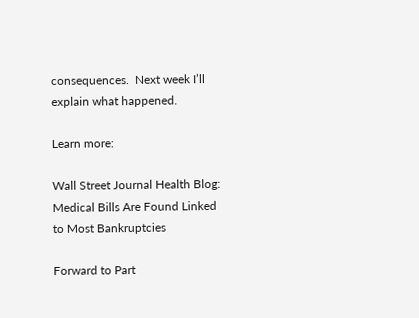consequences.  Next week I’ll explain what happened.

Learn more:

Wall Street Journal Health Blog:  Medical Bills Are Found Linked to Most Bankruptcies

Forward to Part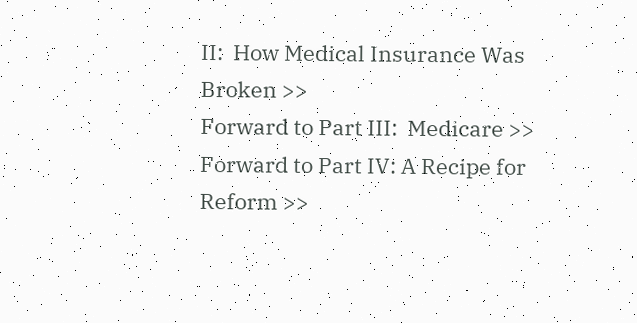II:  How Medical Insurance Was Broken >>
Forward to Part III:  Medicare >>
Forward to Part IV: A Recipe for Reform >>